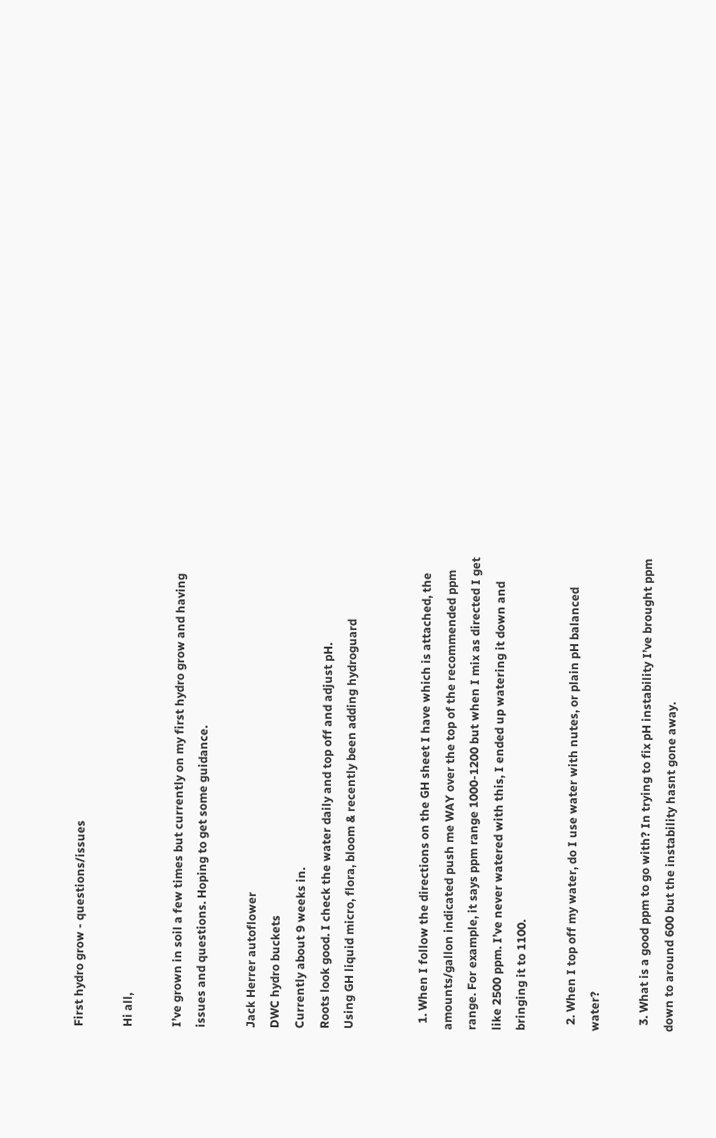First hydro grow - questions/issues

Hi all,

I’ve grown in soil a few times but currently on my first hydro grow and having issues and questions. Hoping to get some guidance.

Jack Herrer autoflower
DWC hydro buckets
Currently about 9 weeks in.
Roots look good. I check the water daily and top off and adjust pH.
Using GH liquid micro, flora, bloom & recently been adding hydroguard


  1. When I follow the directions on the GH sheet I have which is attached, the amounts/gallon indicated push me WAY over the top of the recommended ppm range. For example, it says ppm range 1000-1200 but when I mix as directed I get like 2500 ppm. I’ve never watered with this, I ended up watering it down and bringing it to 1100.

  2. When I top off my water, do I use water with nutes, or plain pH balanced water?

  3. What is a good ppm to go with? In trying to fix pH instability I’ve brought ppm down to around 600 but the instability hasnt gone away.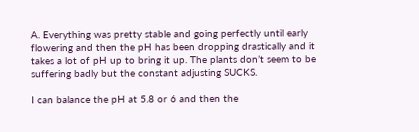A. Everything was pretty stable and going perfectly until early flowering and then the pH has been dropping drastically and it takes a lot of pH up to bring it up. The plants don’t seem to be suffering badly but the constant adjusting SUCKS.

I can balance the pH at 5.8 or 6 and then the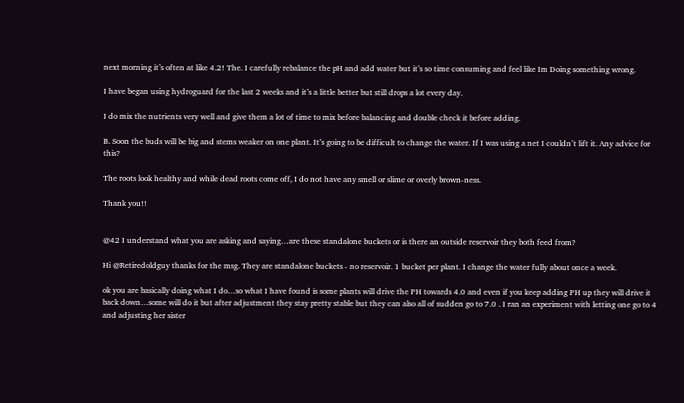next morning it’s often at like 4.2! The. I carefully rebalance the pH and add water but it’s so time consuming and feel like Im Doing something wrong.

I have began using hydroguard for the last 2 weeks and it’s a little better but still drops a lot every day.

I do mix the nutrients very well and give them a lot of time to mix before balancing and double check it before adding.

B. Soon the buds will be big and stems weaker on one plant. It’s going to be difficult to change the water. If I was using a net I couldn’t lift it. Any advice for this?

The roots look healthy and while dead roots come off, I do not have any smell or slime or overly brown-ness.

Thank you!!


@42 I understand what you are asking and saying…are these standalone buckets or is there an outside reservoir they both feed from?

Hi @Retiredoldguy thanks for the msg. They are standalone buckets - no reservoir. 1 bucket per plant. I change the water fully about once a week.

ok you are basically doing what I do…so what I have found is some plants will drive the PH towards 4.0 and even if you keep adding PH up they will drive it back down…some will do it but after adjustment they stay pretty stable but they can also all of sudden go to 7.0 . I ran an experiment with letting one go to 4 and adjusting her sister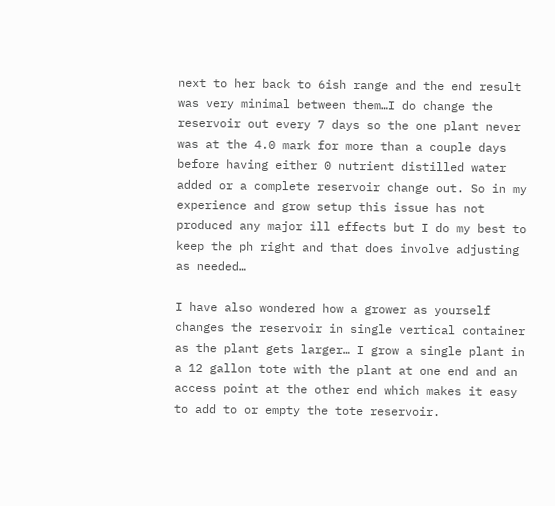next to her back to 6ish range and the end result was very minimal between them…I do change the reservoir out every 7 days so the one plant never was at the 4.0 mark for more than a couple days before having either 0 nutrient distilled water added or a complete reservoir change out. So in my experience and grow setup this issue has not produced any major ill effects but I do my best to keep the ph right and that does involve adjusting as needed…

I have also wondered how a grower as yourself changes the reservoir in single vertical container as the plant gets larger… I grow a single plant in a 12 gallon tote with the plant at one end and an access point at the other end which makes it easy to add to or empty the tote reservoir.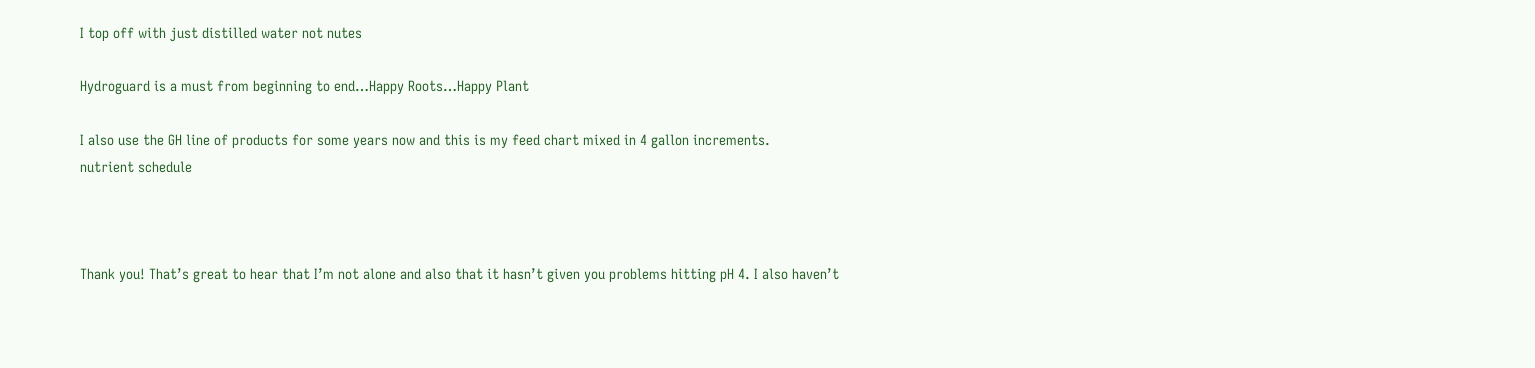I top off with just distilled water not nutes

Hydroguard is a must from beginning to end…Happy Roots…Happy Plant

I also use the GH line of products for some years now and this is my feed chart mixed in 4 gallon increments.
nutrient schedule



Thank you! That’s great to hear that I’m not alone and also that it hasn’t given you problems hitting pH 4. I also haven’t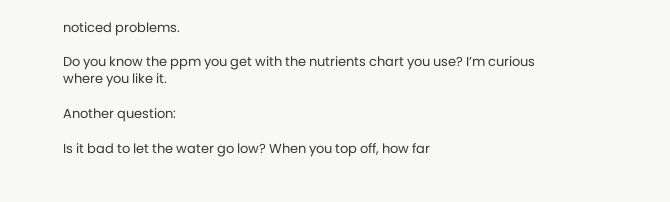noticed problems.

Do you know the ppm you get with the nutrients chart you use? I’m curious where you like it.

Another question:

Is it bad to let the water go low? When you top off, how far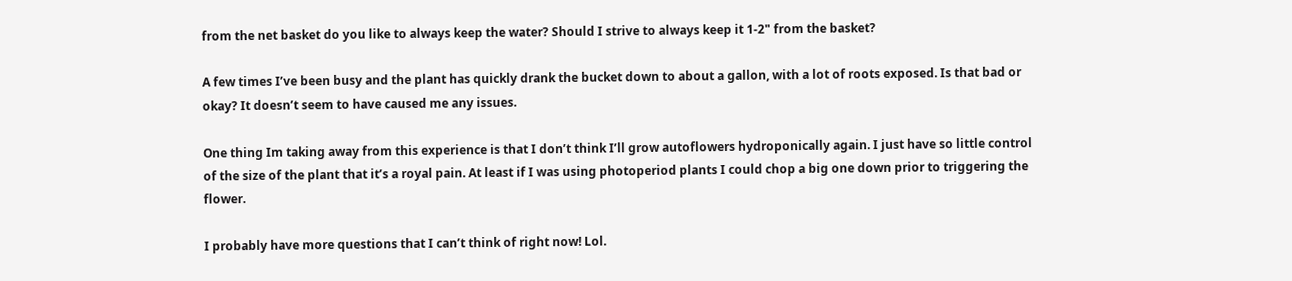from the net basket do you like to always keep the water? Should I strive to always keep it 1-2" from the basket?

A few times I’ve been busy and the plant has quickly drank the bucket down to about a gallon, with a lot of roots exposed. Is that bad or okay? It doesn’t seem to have caused me any issues.

One thing Im taking away from this experience is that I don’t think I’ll grow autoflowers hydroponically again. I just have so little control of the size of the plant that it’s a royal pain. At least if I was using photoperiod plants I could chop a big one down prior to triggering the flower.

I probably have more questions that I can’t think of right now! Lol.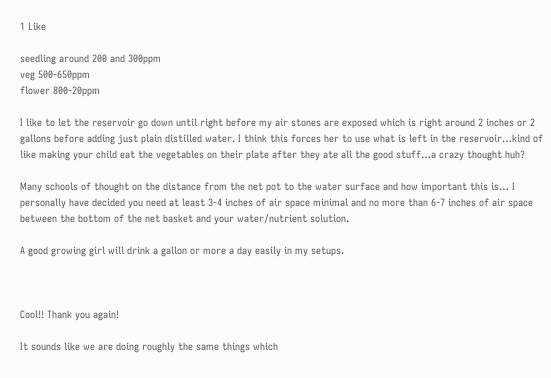1 Like

seedling around 200 and 300ppm
veg 500-650ppm
flower 800-20ppm

I like to let the reservoir go down until right before my air stones are exposed which is right around 2 inches or 2 gallons before adding just plain distilled water. I think this forces her to use what is left in the reservoir…kind of like making your child eat the vegetables on their plate after they ate all the good stuff…a crazy thought huh?

Many schools of thought on the distance from the net pot to the water surface and how important this is… I personally have decided you need at least 3-4 inches of air space minimal and no more than 6-7 inches of air space between the bottom of the net basket and your water/nutrient solution.

A good growing girl will drink a gallon or more a day easily in my setups.



Cool!! Thank you again!

It sounds like we are doing roughly the same things which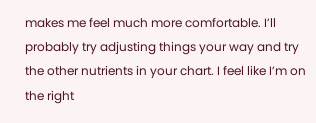makes me feel much more comfortable. I’ll probably try adjusting things your way and try the other nutrients in your chart. I feel like I’m on the right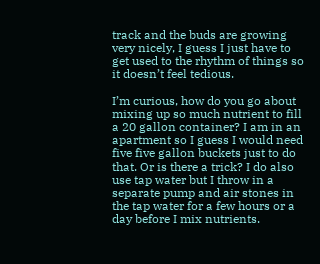track and the buds are growing very nicely, I guess I just have to get used to the rhythm of things so it doesn’t feel tedious.

I’m curious, how do you go about mixing up so much nutrient to fill a 20 gallon container? I am in an apartment so I guess I would need five five gallon buckets just to do that. Or is there a trick? I do also use tap water but I throw in a separate pump and air stones in the tap water for a few hours or a day before I mix nutrients.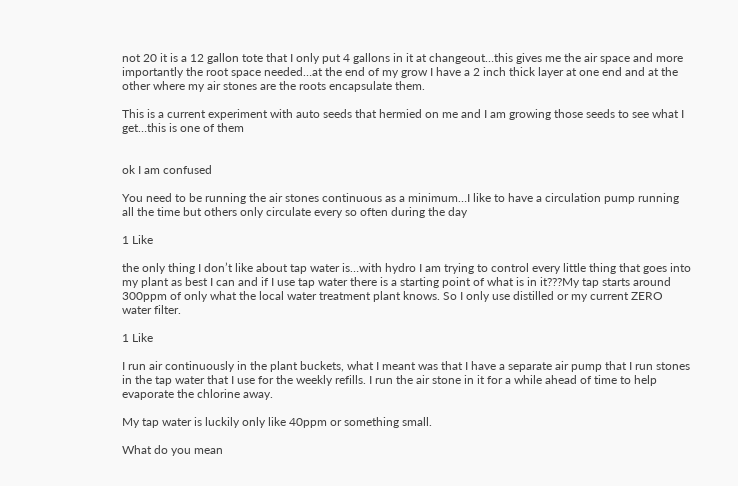not 20 it is a 12 gallon tote that I only put 4 gallons in it at changeout…this gives me the air space and more importantly the root space needed…at the end of my grow I have a 2 inch thick layer at one end and at the other where my air stones are the roots encapsulate them.

This is a current experiment with auto seeds that hermied on me and I am growing those seeds to see what I get…this is one of them


ok I am confused

You need to be running the air stones continuous as a minimum…I like to have a circulation pump running all the time but others only circulate every so often during the day

1 Like

the only thing I don’t like about tap water is…with hydro I am trying to control every little thing that goes into my plant as best I can and if I use tap water there is a starting point of what is in it???My tap starts around 300ppm of only what the local water treatment plant knows. So I only use distilled or my current ZERO water filter.

1 Like

I run air continuously in the plant buckets, what I meant was that I have a separate air pump that I run stones in the tap water that I use for the weekly refills. I run the air stone in it for a while ahead of time to help evaporate the chlorine away.

My tap water is luckily only like 40ppm or something small.

What do you mean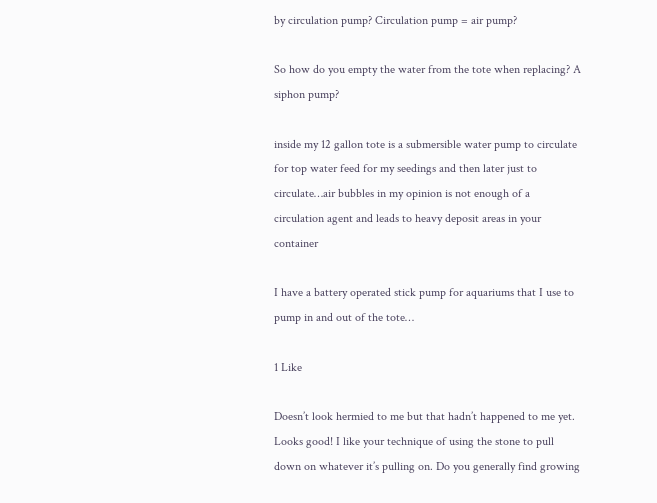by circulation pump? Circulation pump = air pump?

So how do you empty the water from the tote when replacing? A siphon pump?

inside my 12 gallon tote is a submersible water pump to circulate for top water feed for my seedings and then later just to circulate…air bubbles in my opinion is not enough of a circulation agent and leads to heavy deposit areas in your container

I have a battery operated stick pump for aquariums that I use to pump in and out of the tote…

1 Like

Doesn’t look hermied to me but that hadn’t happened to me yet. Looks good! I like your technique of using the stone to pull down on whatever it’s pulling on. Do you generally find growing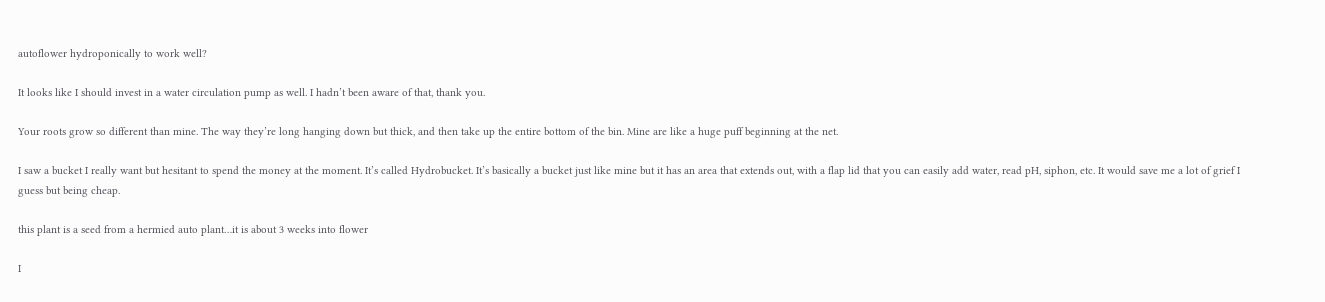autoflower hydroponically to work well?

It looks like I should invest in a water circulation pump as well. I hadn’t been aware of that, thank you.

Your roots grow so different than mine. The way they’re long hanging down but thick, and then take up the entire bottom of the bin. Mine are like a huge puff beginning at the net.

I saw a bucket I really want but hesitant to spend the money at the moment. It’s called Hydrobucket. It’s basically a bucket just like mine but it has an area that extends out, with a flap lid that you can easily add water, read pH, siphon, etc. It would save me a lot of grief I guess but being cheap.

this plant is a seed from a hermied auto plant…it is about 3 weeks into flower

I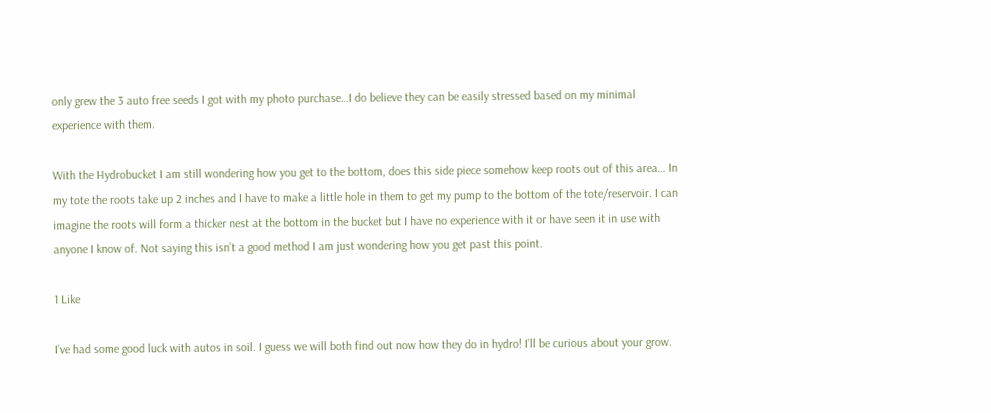only grew the 3 auto free seeds I got with my photo purchase…I do believe they can be easily stressed based on my minimal experience with them.

With the Hydrobucket I am still wondering how you get to the bottom, does this side piece somehow keep roots out of this area… In my tote the roots take up 2 inches and I have to make a little hole in them to get my pump to the bottom of the tote/reservoir. I can imagine the roots will form a thicker nest at the bottom in the bucket but I have no experience with it or have seen it in use with anyone I know of. Not saying this isn’t a good method I am just wondering how you get past this point.

1 Like

I’ve had some good luck with autos in soil. I guess we will both find out now how they do in hydro! I’ll be curious about your grow.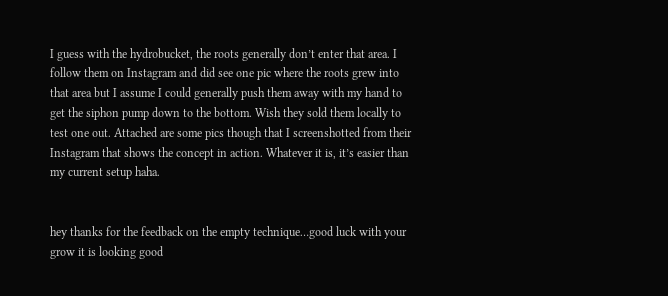I guess with the hydrobucket, the roots generally don’t enter that area. I follow them on Instagram and did see one pic where the roots grew into that area but I assume I could generally push them away with my hand to get the siphon pump down to the bottom. Wish they sold them locally to test one out. Attached are some pics though that I screenshotted from their Instagram that shows the concept in action. Whatever it is, it’s easier than my current setup haha.


hey thanks for the feedback on the empty technique…good luck with your grow it is looking good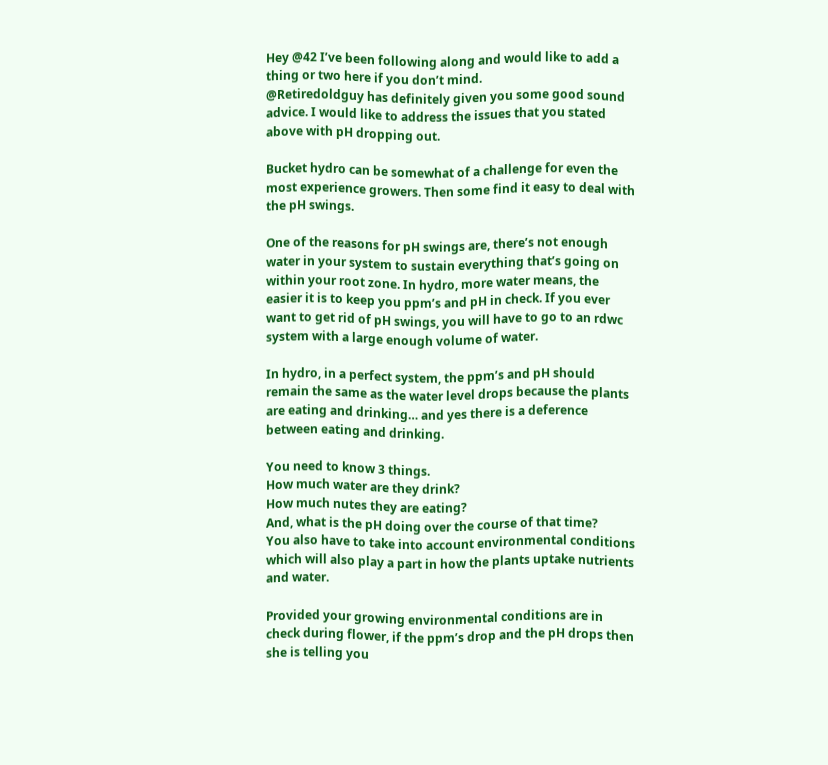Hey @42 I’ve been following along and would like to add a thing or two here if you don’t mind.
@Retiredoldguy has definitely given you some good sound advice. I would like to address the issues that you stated above with pH dropping out.

Bucket hydro can be somewhat of a challenge for even the most experience growers. Then some find it easy to deal with the pH swings.

One of the reasons for pH swings are, there’s not enough water in your system to sustain everything that’s going on within your root zone. In hydro, more water means, the easier it is to keep you ppm’s and pH in check. If you ever want to get rid of pH swings, you will have to go to an rdwc system with a large enough volume of water.

In hydro, in a perfect system, the ppm’s and pH should remain the same as the water level drops because the plants are eating and drinking… and yes there is a deference between eating and drinking.

You need to know 3 things.
How much water are they drink?
How much nutes they are eating?
And, what is the pH doing over the course of that time?
You also have to take into account environmental conditions which will also play a part in how the plants uptake nutrients and water.

Provided your growing environmental conditions are in check during flower, if the ppm’s drop and the pH drops then she is telling you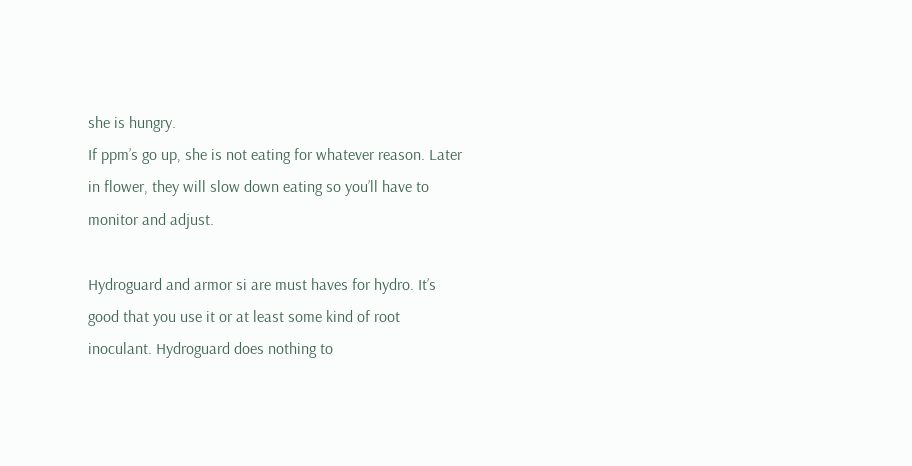she is hungry.
If ppm’s go up, she is not eating for whatever reason. Later in flower, they will slow down eating so you’ll have to monitor and adjust.

Hydroguard and armor si are must haves for hydro. It’s good that you use it or at least some kind of root inoculant. Hydroguard does nothing to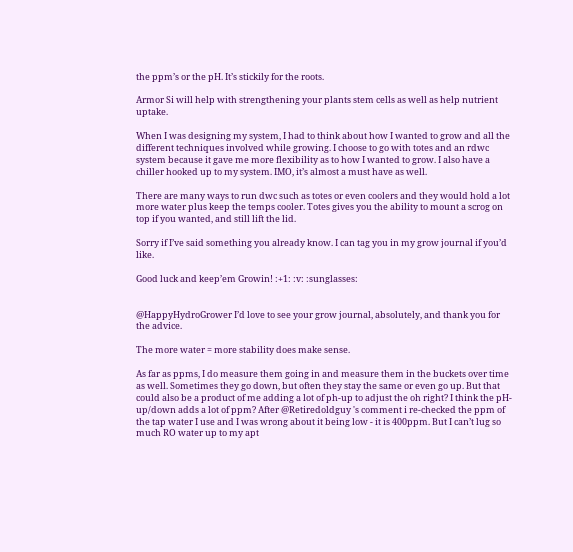the ppm’s or the pH. It’s stickily for the roots.

Armor Si will help with strengthening your plants stem cells as well as help nutrient uptake.

When I was designing my system, I had to think about how I wanted to grow and all the different techniques involved while growing. I choose to go with totes and an rdwc system because it gave me more flexibility as to how I wanted to grow. I also have a chiller hooked up to my system. IMO, it’s almost a must have as well.

There are many ways to run dwc such as totes or even coolers and they would hold a lot more water plus keep the temps cooler. Totes gives you the ability to mount a scrog on top if you wanted, and still lift the lid.

Sorry if I’ve said something you already know. I can tag you in my grow journal if you’d like.

Good luck and keep’em Growin! :+1: :v: :sunglasses:


@HappyHydroGrower I’d love to see your grow journal, absolutely, and thank you for the advice.

The more water = more stability does make sense.

As far as ppms, I do measure them going in and measure them in the buckets over time as well. Sometimes they go down, but often they stay the same or even go up. But that could also be a product of me adding a lot of ph-up to adjust the oh right? I think the pH-up/down adds a lot of ppm? After @Retiredoldguy 's comment i re-checked the ppm of the tap water I use and I was wrong about it being low - it is 400ppm. But I can’t lug so much RO water up to my apt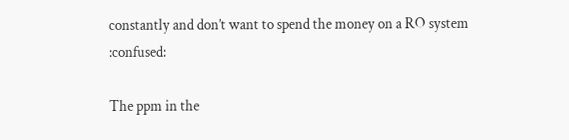constantly and don’t want to spend the money on a RO system :confused:

The ppm in the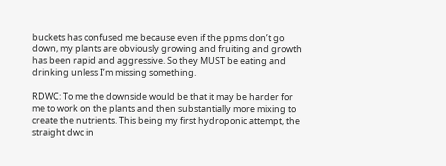buckets has confused me because even if the ppms don’t go down, my plants are obviously growing and fruiting and growth has been rapid and aggressive. So they MUST be eating and drinking unless I’m missing something.

RDWC: To me the downside would be that it may be harder for me to work on the plants and then substantially more mixing to create the nutrients. This being my first hydroponic attempt, the straight dwc in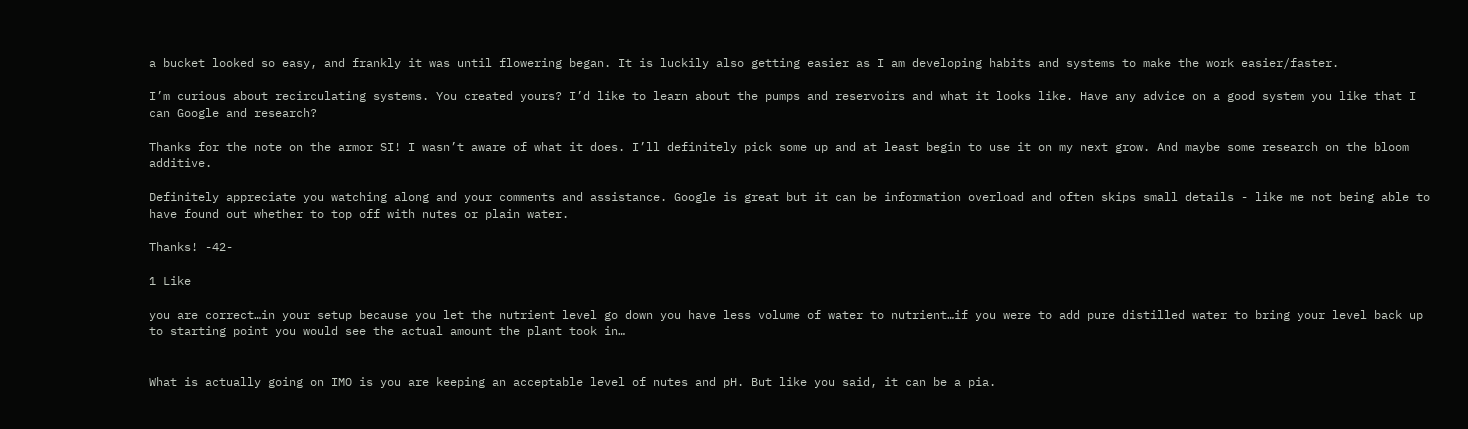a bucket looked so easy, and frankly it was until flowering began. It is luckily also getting easier as I am developing habits and systems to make the work easier/faster.

I’m curious about recirculating systems. You created yours? I’d like to learn about the pumps and reservoirs and what it looks like. Have any advice on a good system you like that I can Google and research?

Thanks for the note on the armor SI! I wasn’t aware of what it does. I’ll definitely pick some up and at least begin to use it on my next grow. And maybe some research on the bloom additive.

Definitely appreciate you watching along and your comments and assistance. Google is great but it can be information overload and often skips small details - like me not being able to have found out whether to top off with nutes or plain water.

Thanks! -42-

1 Like

you are correct…in your setup because you let the nutrient level go down you have less volume of water to nutrient…if you were to add pure distilled water to bring your level back up to starting point you would see the actual amount the plant took in…


What is actually going on IMO is you are keeping an acceptable level of nutes and pH. But like you said, it can be a pia.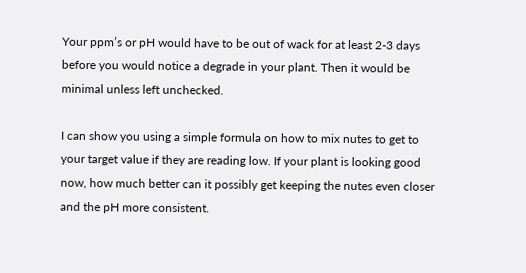Your ppm’s or pH would have to be out of wack for at least 2-3 days before you would notice a degrade in your plant. Then it would be minimal unless left unchecked.

I can show you using a simple formula on how to mix nutes to get to your target value if they are reading low. If your plant is looking good now, how much better can it possibly get keeping the nutes even closer and the pH more consistent.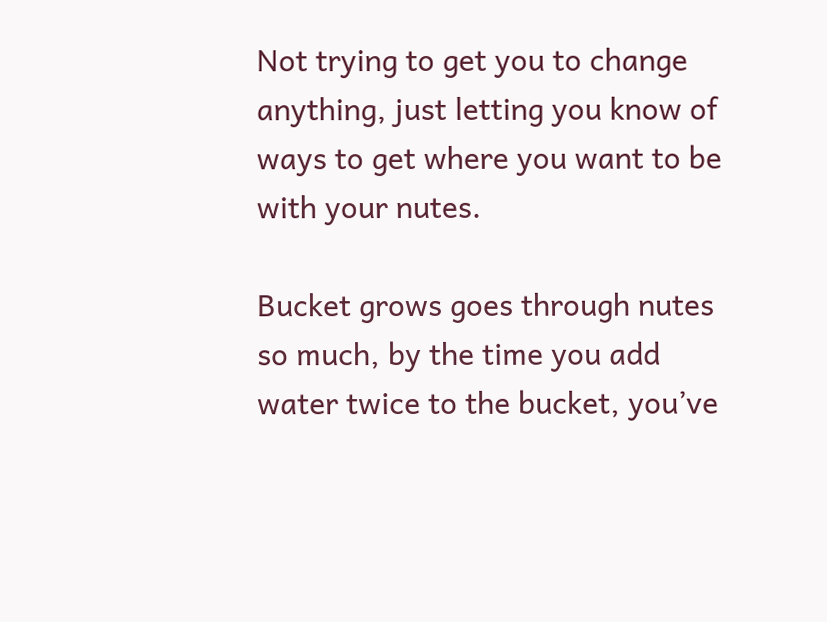Not trying to get you to change anything, just letting you know of ways to get where you want to be with your nutes.

Bucket grows goes through nutes so much, by the time you add water twice to the bucket, you’ve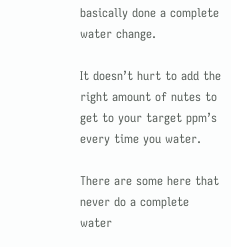basically done a complete water change.

It doesn’t hurt to add the right amount of nutes to get to your target ppm’s every time you water.

There are some here that never do a complete water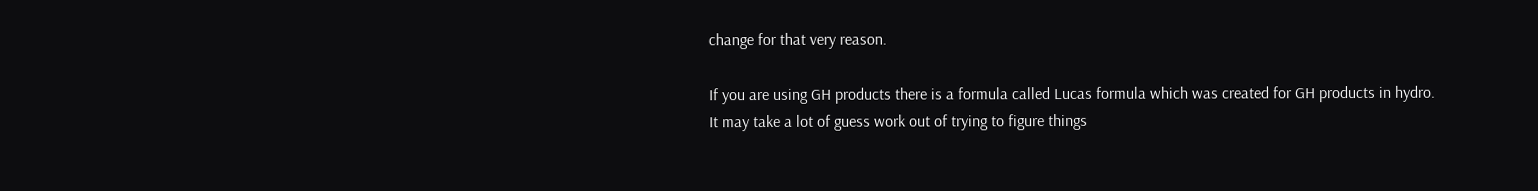change for that very reason.

If you are using GH products there is a formula called Lucas formula which was created for GH products in hydro.
It may take a lot of guess work out of trying to figure things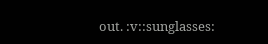out. :v::sunglasses: